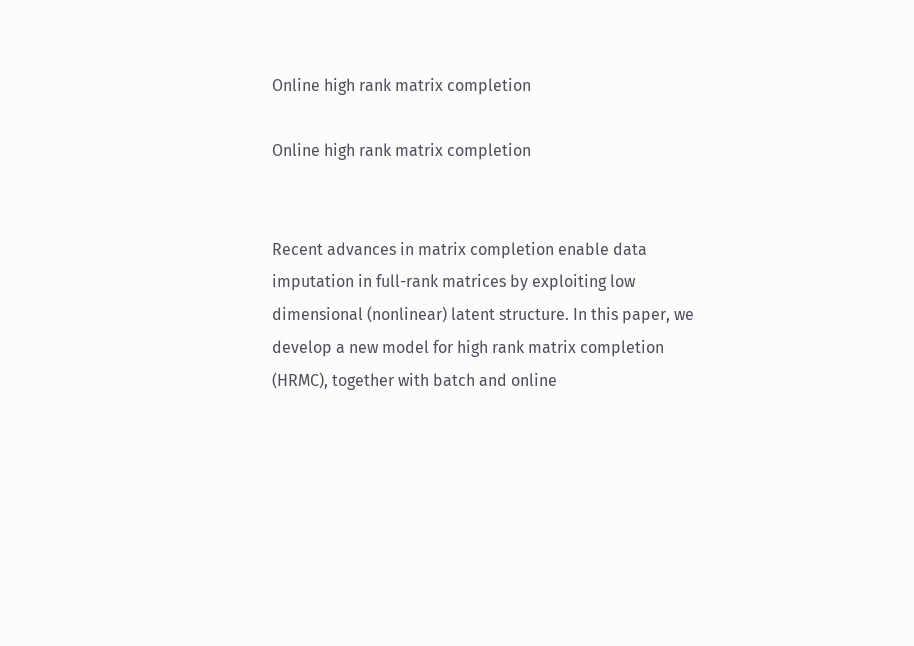Online high rank matrix completion

Online high rank matrix completion


Recent advances in matrix completion enable data imputation in full-rank matrices by exploiting low dimensional (nonlinear) latent structure. In this paper, we develop a new model for high rank matrix completion (HRMC), together with batch and online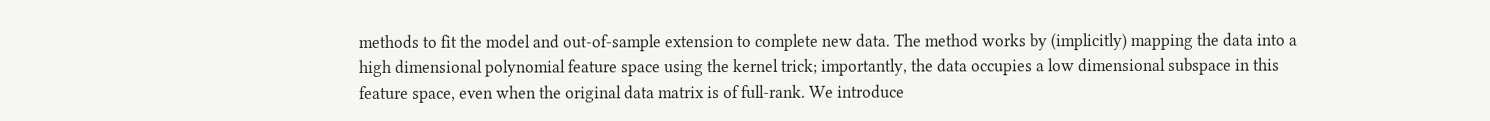methods to fit the model and out-of-sample extension to complete new data. The method works by (implicitly) mapping the data into a high dimensional polynomial feature space using the kernel trick; importantly, the data occupies a low dimensional subspace in this feature space, even when the original data matrix is of full-rank. We introduce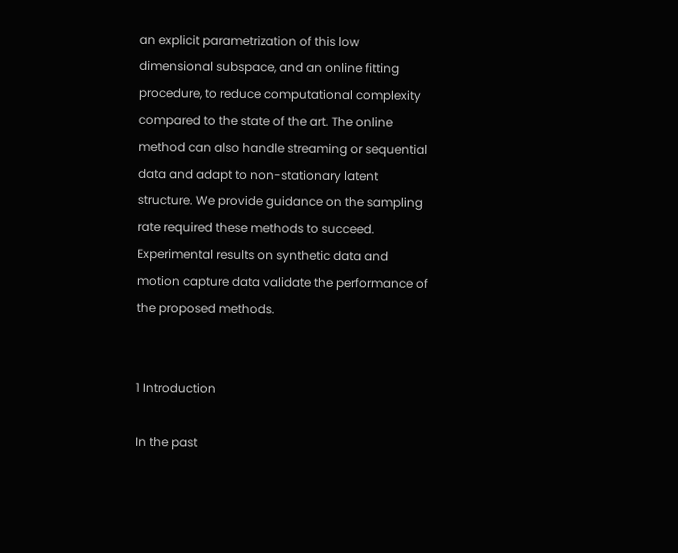an explicit parametrization of this low dimensional subspace, and an online fitting procedure, to reduce computational complexity compared to the state of the art. The online method can also handle streaming or sequential data and adapt to non-stationary latent structure. We provide guidance on the sampling rate required these methods to succeed. Experimental results on synthetic data and motion capture data validate the performance of the proposed methods.


1 Introduction

In the past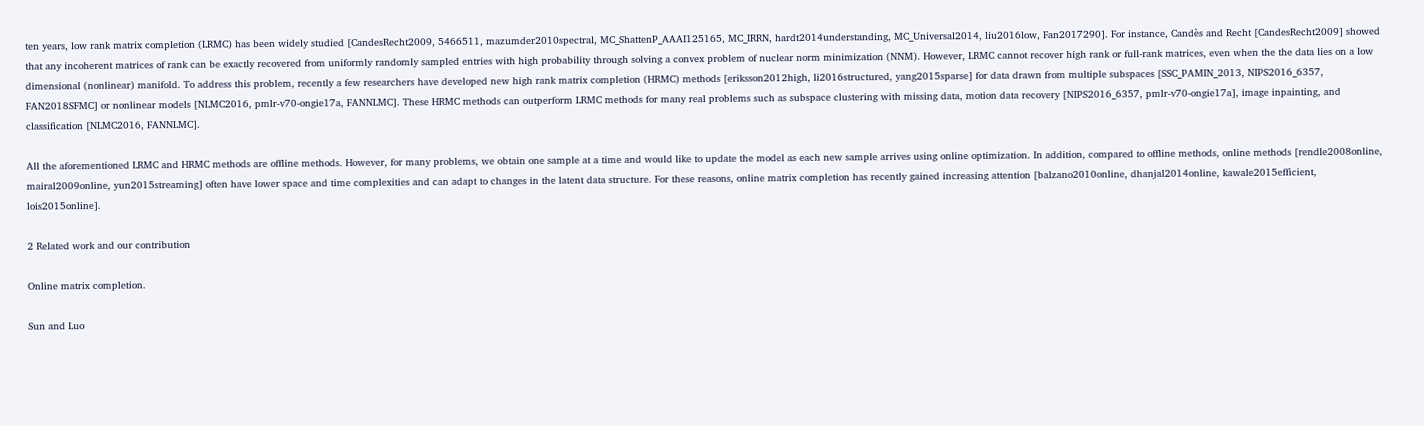ten years, low rank matrix completion (LRMC) has been widely studied [CandesRecht2009, 5466511, mazumder2010spectral, MC_ShattenP_AAAI125165, MC_IRRN, hardt2014understanding, MC_Universal2014, liu2016low, Fan2017290]. For instance, Candès and Recht [CandesRecht2009] showed that any incoherent matrices of rank can be exactly recovered from uniformly randomly sampled entries with high probability through solving a convex problem of nuclear norm minimization (NNM). However, LRMC cannot recover high rank or full-rank matrices, even when the the data lies on a low dimensional (nonlinear) manifold. To address this problem, recently a few researchers have developed new high rank matrix completion (HRMC) methods [eriksson2012high, li2016structured, yang2015sparse] for data drawn from multiple subspaces [SSC_PAMIN_2013, NIPS2016_6357, FAN2018SFMC] or nonlinear models [NLMC2016, pmlr-v70-ongie17a, FANNLMC]. These HRMC methods can outperform LRMC methods for many real problems such as subspace clustering with missing data, motion data recovery [NIPS2016_6357, pmlr-v70-ongie17a], image inpainting, and classification [NLMC2016, FANNLMC].

All the aforementioned LRMC and HRMC methods are offline methods. However, for many problems, we obtain one sample at a time and would like to update the model as each new sample arrives using online optimization. In addition, compared to offline methods, online methods [rendle2008online, mairal2009online, yun2015streaming] often have lower space and time complexities and can adapt to changes in the latent data structure. For these reasons, online matrix completion has recently gained increasing attention [balzano2010online, dhanjal2014online, kawale2015efficient, lois2015online].

2 Related work and our contribution

Online matrix completion.

Sun and Luo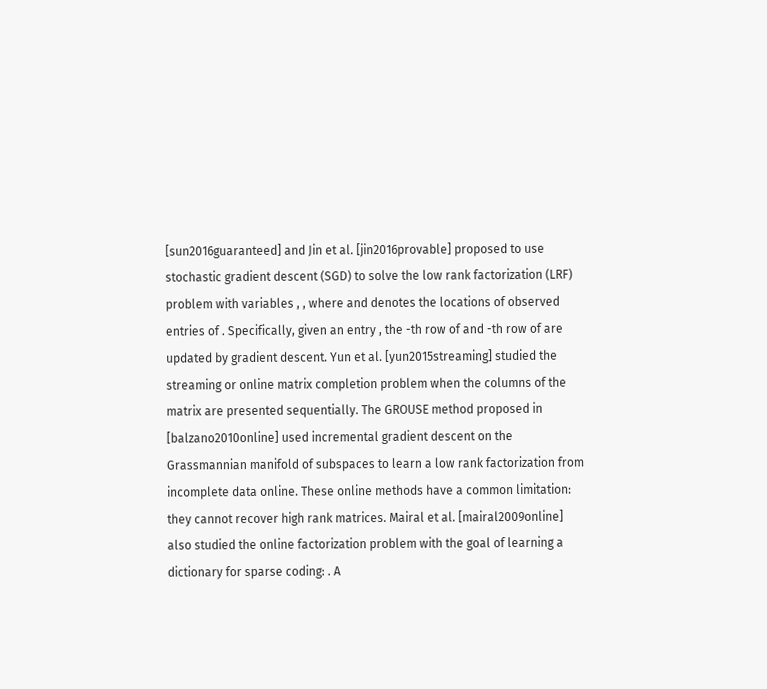[sun2016guaranteed] and Jin et al. [jin2016provable] proposed to use stochastic gradient descent (SGD) to solve the low rank factorization (LRF) problem with variables , , where and denotes the locations of observed entries of . Specifically, given an entry , the -th row of and -th row of are updated by gradient descent. Yun et al. [yun2015streaming] studied the streaming or online matrix completion problem when the columns of the matrix are presented sequentially. The GROUSE method proposed in [balzano2010online] used incremental gradient descent on the Grassmannian manifold of subspaces to learn a low rank factorization from incomplete data online. These online methods have a common limitation: they cannot recover high rank matrices. Mairal et al. [mairal2009online] also studied the online factorization problem with the goal of learning a dictionary for sparse coding: . A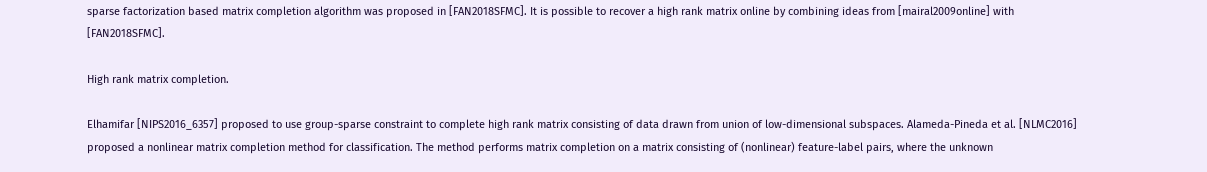sparse factorization based matrix completion algorithm was proposed in [FAN2018SFMC]. It is possible to recover a high rank matrix online by combining ideas from [mairal2009online] with [FAN2018SFMC].

High rank matrix completion.

Elhamifar [NIPS2016_6357] proposed to use group-sparse constraint to complete high rank matrix consisting of data drawn from union of low-dimensional subspaces. Alameda-Pineda et al. [NLMC2016] proposed a nonlinear matrix completion method for classification. The method performs matrix completion on a matrix consisting of (nonlinear) feature-label pairs, where the unknown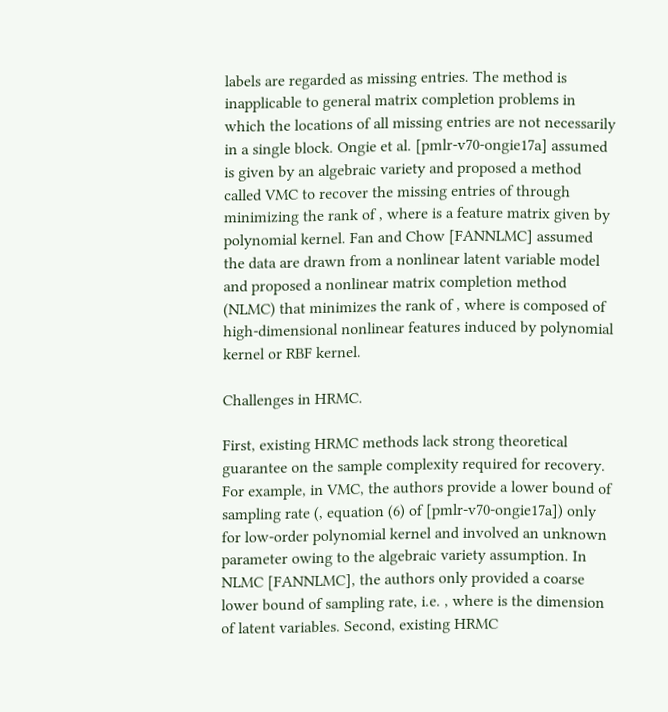labels are regarded as missing entries. The method is inapplicable to general matrix completion problems in which the locations of all missing entries are not necessarily in a single block. Ongie et al. [pmlr-v70-ongie17a] assumed is given by an algebraic variety and proposed a method called VMC to recover the missing entries of through minimizing the rank of , where is a feature matrix given by polynomial kernel. Fan and Chow [FANNLMC] assumed the data are drawn from a nonlinear latent variable model and proposed a nonlinear matrix completion method (NLMC) that minimizes the rank of , where is composed of high-dimensional nonlinear features induced by polynomial kernel or RBF kernel.

Challenges in HRMC.

First, existing HRMC methods lack strong theoretical guarantee on the sample complexity required for recovery. For example, in VMC, the authors provide a lower bound of sampling rate (, equation (6) of [pmlr-v70-ongie17a]) only for low-order polynomial kernel and involved an unknown parameter owing to the algebraic variety assumption. In NLMC [FANNLMC], the authors only provided a coarse lower bound of sampling rate, i.e. , where is the dimension of latent variables. Second, existing HRMC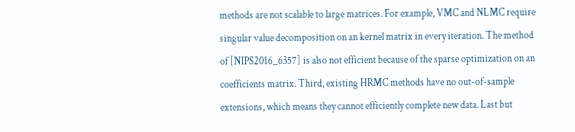methods are not scalable to large matrices. For example, VMC and NLMC require singular value decomposition on an kernel matrix in every iteration. The method of [NIPS2016_6357] is also not efficient because of the sparse optimization on an coefficients matrix. Third, existing HRMC methods have no out-of-sample extensions, which means they cannot efficiently complete new data. Last but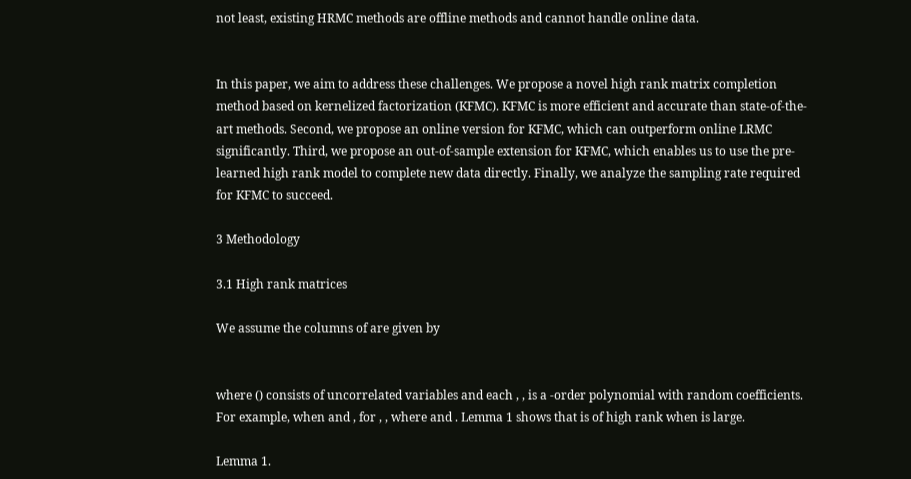not least, existing HRMC methods are offline methods and cannot handle online data.


In this paper, we aim to address these challenges. We propose a novel high rank matrix completion method based on kernelized factorization (KFMC). KFMC is more efficient and accurate than state-of-the-art methods. Second, we propose an online version for KFMC, which can outperform online LRMC significantly. Third, we propose an out-of-sample extension for KFMC, which enables us to use the pre-learned high rank model to complete new data directly. Finally, we analyze the sampling rate required for KFMC to succeed.

3 Methodology

3.1 High rank matrices

We assume the columns of are given by


where () consists of uncorrelated variables and each , , is a -order polynomial with random coefficients. For example, when and , for , , where and . Lemma 1 shows that is of high rank when is large.

Lemma 1.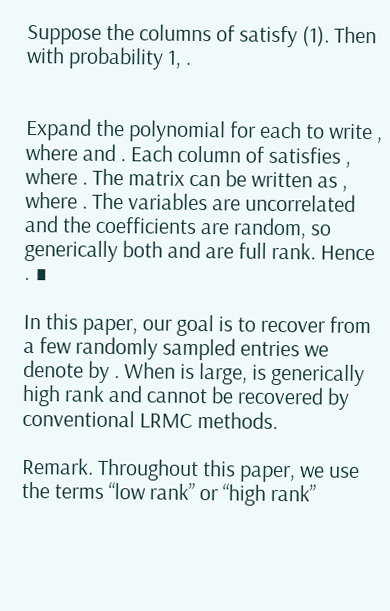Suppose the columns of satisfy (1). Then with probability 1, .


Expand the polynomial for each to write , where and . Each column of satisfies , where . The matrix can be written as , where . The variables are uncorrelated and the coefficients are random, so generically both and are full rank. Hence . ∎

In this paper, our goal is to recover from a few randomly sampled entries we denote by . When is large, is generically high rank and cannot be recovered by conventional LRMC methods.

Remark. Throughout this paper, we use the terms “low rank” or “high rank”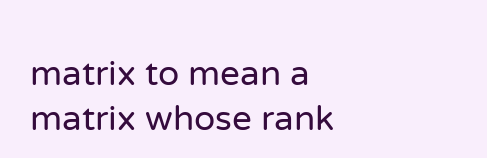matrix to mean a matrix whose rank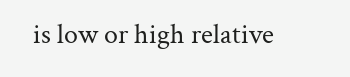is low or high relative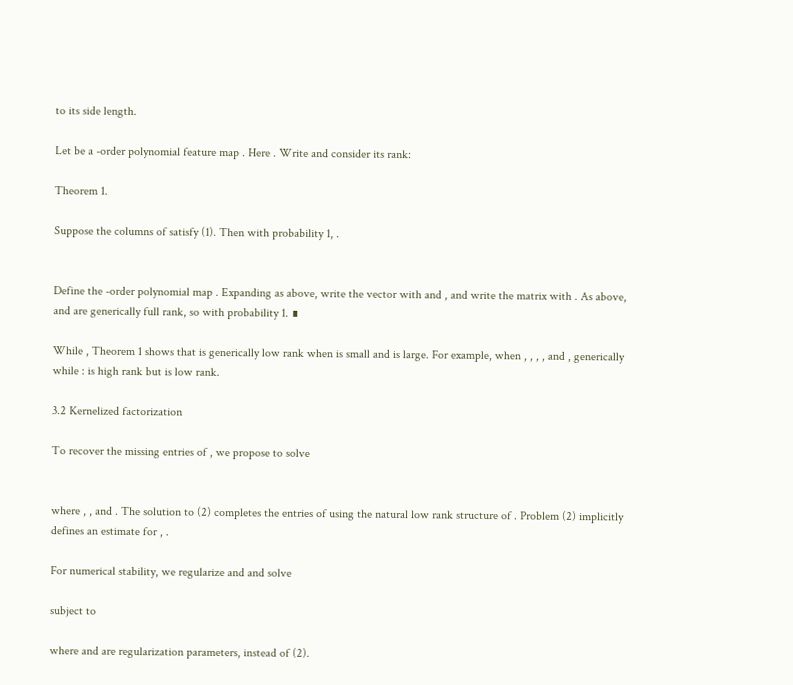to its side length.

Let be a -order polynomial feature map . Here . Write and consider its rank:

Theorem 1.

Suppose the columns of satisfy (1). Then with probability 1, .


Define the -order polynomial map . Expanding as above, write the vector with and , and write the matrix with . As above, and are generically full rank, so with probability 1. ∎

While , Theorem 1 shows that is generically low rank when is small and is large. For example, when , , , , and , generically while : is high rank but is low rank.

3.2 Kernelized factorization

To recover the missing entries of , we propose to solve


where , , and . The solution to (2) completes the entries of using the natural low rank structure of . Problem (2) implicitly defines an estimate for , .

For numerical stability, we regularize and and solve

subject to

where and are regularization parameters, instead of (2).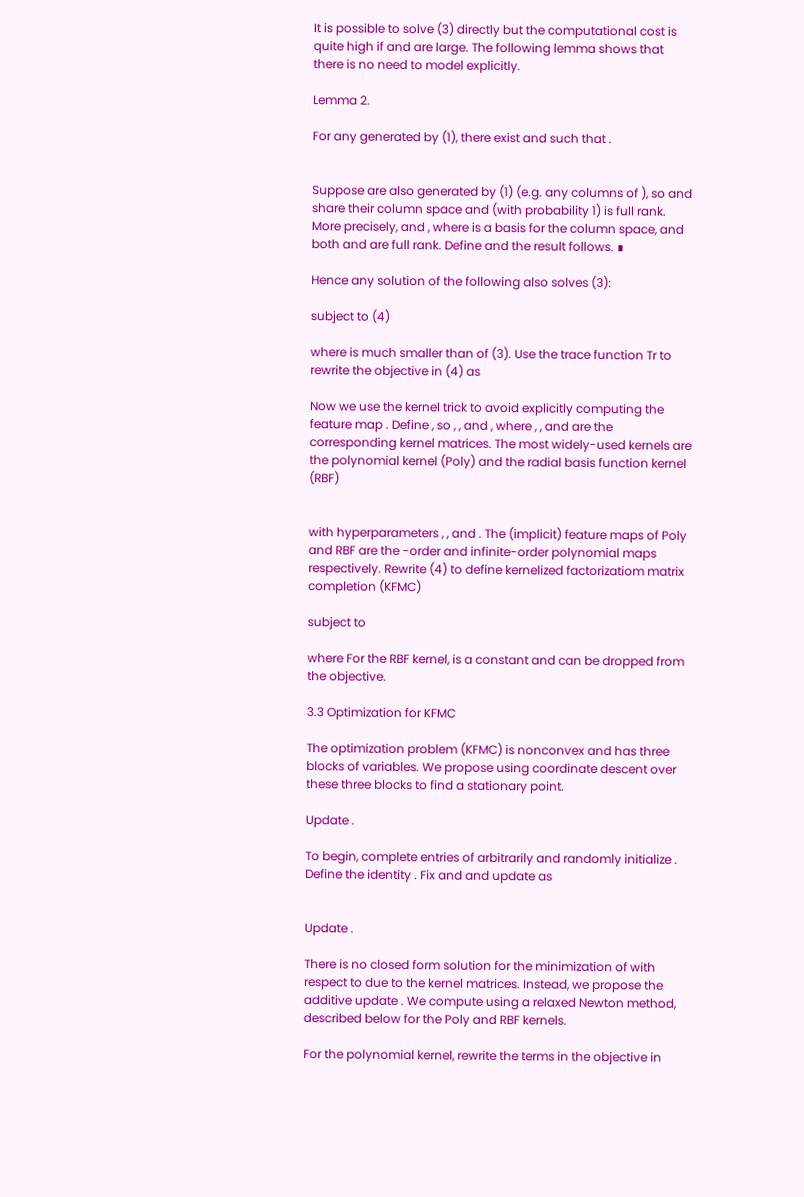It is possible to solve (3) directly but the computational cost is quite high if and are large. The following lemma shows that there is no need to model explicitly.

Lemma 2.

For any generated by (1), there exist and such that .


Suppose are also generated by (1) (e.g. any columns of ), so and share their column space and (with probability 1) is full rank. More precisely, and , where is a basis for the column space, and both and are full rank. Define and the result follows. ∎

Hence any solution of the following also solves (3):

subject to (4)

where is much smaller than of (3). Use the trace function Tr to rewrite the objective in (4) as

Now we use the kernel trick to avoid explicitly computing the feature map . Define , so , , and , where , , and are the corresponding kernel matrices. The most widely-used kernels are the polynomial kernel (Poly) and the radial basis function kernel (RBF)


with hyperparameters , , and . The (implicit) feature maps of Poly and RBF are the -order and infinite-order polynomial maps respectively. Rewrite (4) to define kernelized factorizatiom matrix completion (KFMC)

subject to

where For the RBF kernel, is a constant and can be dropped from the objective.

3.3 Optimization for KFMC

The optimization problem (KFMC) is nonconvex and has three blocks of variables. We propose using coordinate descent over these three blocks to find a stationary point.

Update .

To begin, complete entries of arbitrarily and randomly initialize . Define the identity . Fix and and update as


Update .

There is no closed form solution for the minimization of with respect to due to the kernel matrices. Instead, we propose the additive update . We compute using a relaxed Newton method, described below for the Poly and RBF kernels.

For the polynomial kernel, rewrite the terms in the objective in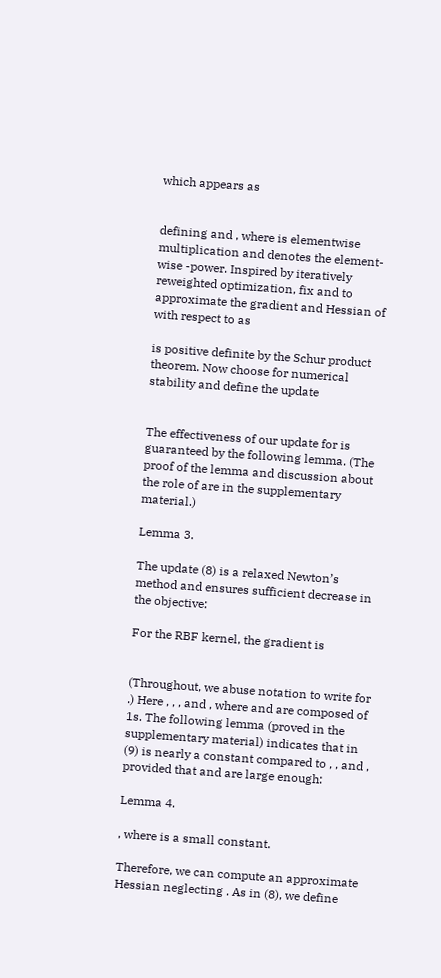which appears as


defining and , where is elementwise multiplication and denotes the element-wise -power. Inspired by iteratively reweighted optimization, fix and to approximate the gradient and Hessian of with respect to as

is positive definite by the Schur product theorem. Now choose for numerical stability and define the update


The effectiveness of our update for is guaranteed by the following lemma. (The proof of the lemma and discussion about the role of are in the supplementary material.)

Lemma 3.

The update (8) is a relaxed Newton’s method and ensures sufficient decrease in the objective:

For the RBF kernel, the gradient is


(Throughout, we abuse notation to write for .) Here , , , and , where and are composed of 1s. The following lemma (proved in the supplementary material) indicates that in (9) is nearly a constant compared to , , and , provided that and are large enough:

Lemma 4.

, where is a small constant.

Therefore, we can compute an approximate Hessian neglecting . As in (8), we define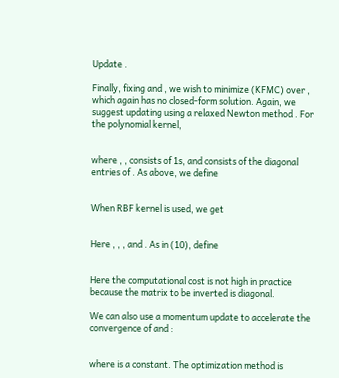Update .

Finally, fixing and , we wish to minimize (KFMC) over , which again has no closed-form solution. Again, we suggest updating using a relaxed Newton method . For the polynomial kernel,


where , , consists of 1s, and consists of the diagonal entries of . As above, we define


When RBF kernel is used, we get


Here , , , and . As in (10), define


Here the computational cost is not high in practice because the matrix to be inverted is diagonal.

We can also use a momentum update to accelerate the convergence of and :


where is a constant. The optimization method is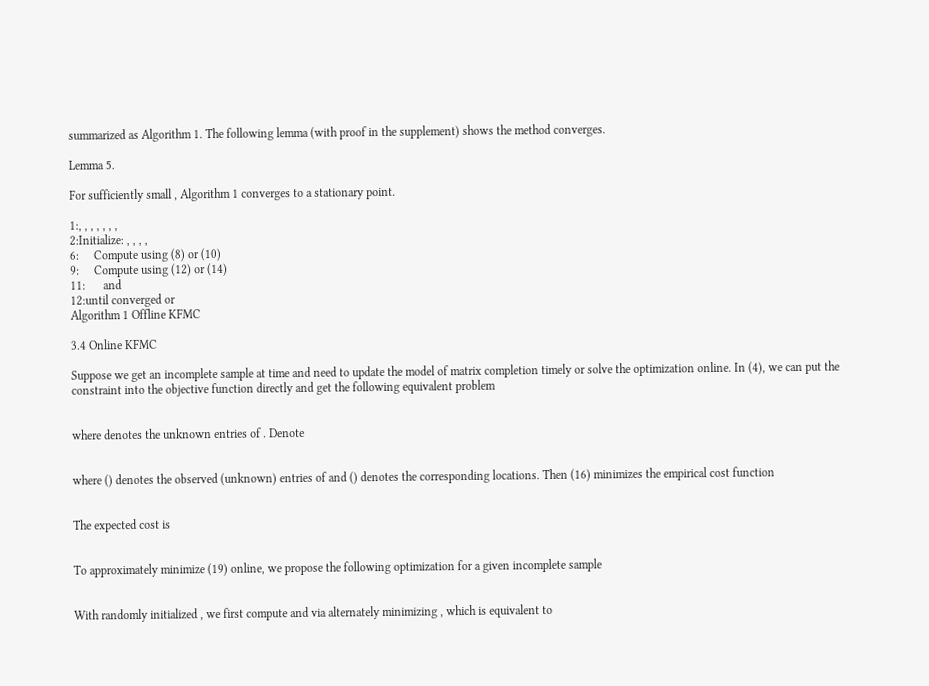summarized as Algorithm 1. The following lemma (with proof in the supplement) shows the method converges.

Lemma 5.

For sufficiently small , Algorithm 1 converges to a stationary point.

1:, , , , , , ,
2:Initialize: , , , ,
6:     Compute using (8) or (10)
9:     Compute using (12) or (14)
11:      and
12:until converged or
Algorithm 1 Offline KFMC

3.4 Online KFMC

Suppose we get an incomplete sample at time and need to update the model of matrix completion timely or solve the optimization online. In (4), we can put the constraint into the objective function directly and get the following equivalent problem


where denotes the unknown entries of . Denote


where () denotes the observed (unknown) entries of and () denotes the corresponding locations. Then (16) minimizes the empirical cost function


The expected cost is


To approximately minimize (19) online, we propose the following optimization for a given incomplete sample


With randomly initialized , we first compute and via alternately minimizing , which is equivalent to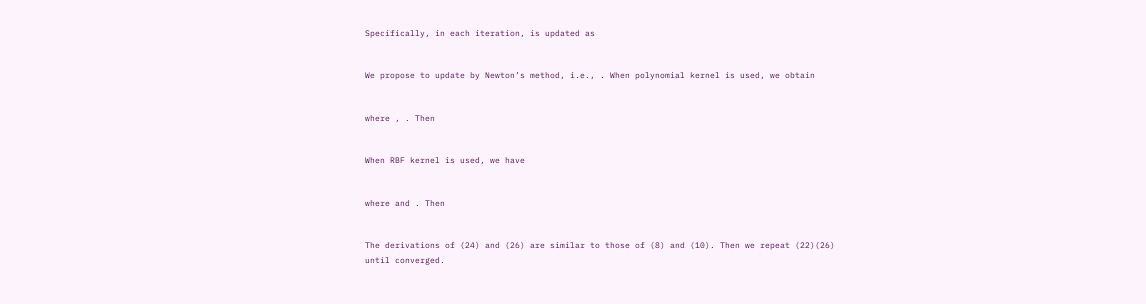Specifically, in each iteration, is updated as


We propose to update by Newton’s method, i.e., . When polynomial kernel is used, we obtain


where , . Then


When RBF kernel is used, we have


where and . Then


The derivations of (24) and (26) are similar to those of (8) and (10). Then we repeat (22)(26) until converged.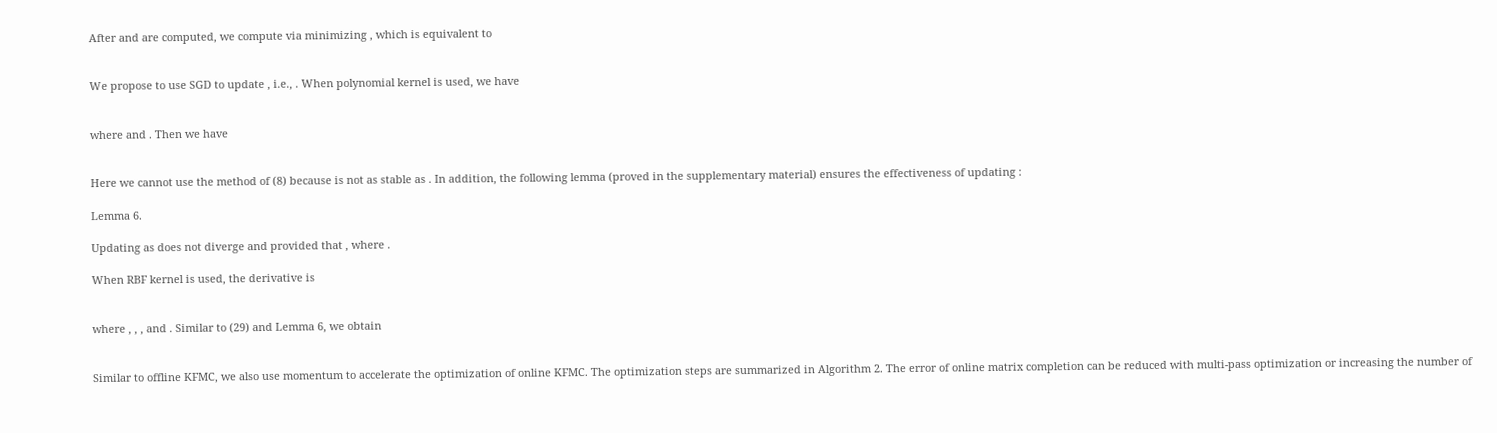After and are computed, we compute via minimizing , which is equivalent to


We propose to use SGD to update , i.e., . When polynomial kernel is used, we have


where and . Then we have


Here we cannot use the method of (8) because is not as stable as . In addition, the following lemma (proved in the supplementary material) ensures the effectiveness of updating :

Lemma 6.

Updating as does not diverge and provided that , where .

When RBF kernel is used, the derivative is


where , , , and . Similar to (29) and Lemma 6, we obtain


Similar to offline KFMC, we also use momentum to accelerate the optimization of online KFMC. The optimization steps are summarized in Algorithm 2. The error of online matrix completion can be reduced with multi-pass optimization or increasing the number of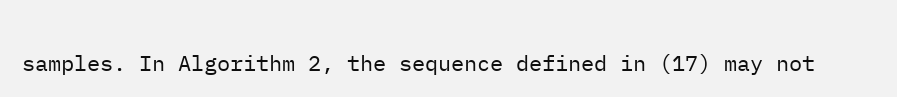samples. In Algorithm 2, the sequence defined in (17) may not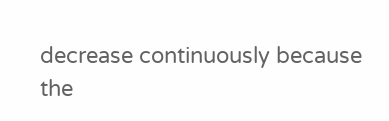decrease continuously because the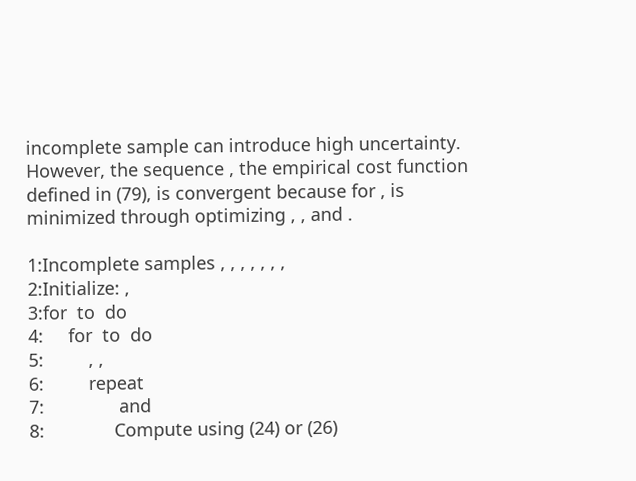incomplete sample can introduce high uncertainty. However, the sequence , the empirical cost function defined in (79), is convergent because for , is minimized through optimizing , , and .

1:Incomplete samples , , , , , , ,
2:Initialize: ,
3:for  to  do
4:     for  to  do
5:         , ,
6:         repeat
7:               and
8:              Compute using (24) or (26)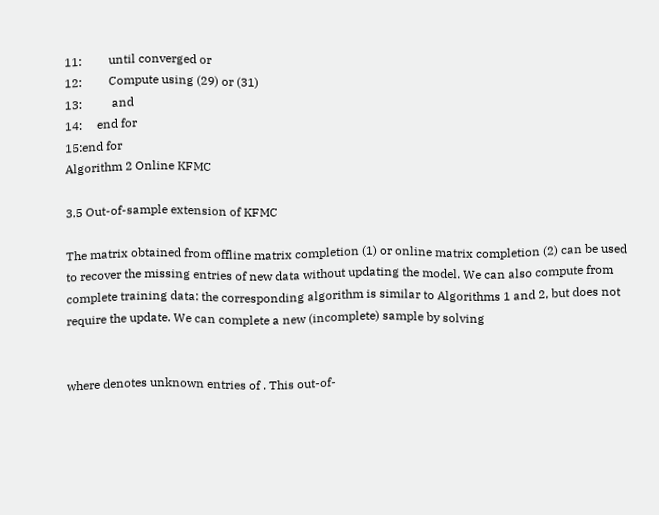11:         until converged or
12:         Compute using (29) or (31)
13:          and
14:     end for
15:end for
Algorithm 2 Online KFMC

3.5 Out-of-sample extension of KFMC

The matrix obtained from offline matrix completion (1) or online matrix completion (2) can be used to recover the missing entries of new data without updating the model. We can also compute from complete training data: the corresponding algorithm is similar to Algorithms 1 and 2, but does not require the update. We can complete a new (incomplete) sample by solving


where denotes unknown entries of . This out-of-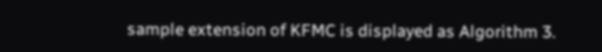sample extension of KFMC is displayed as Algorithm 3.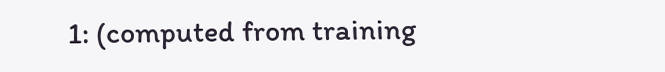1: (computed from training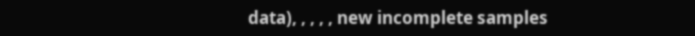data), , , , , new incomplete samples